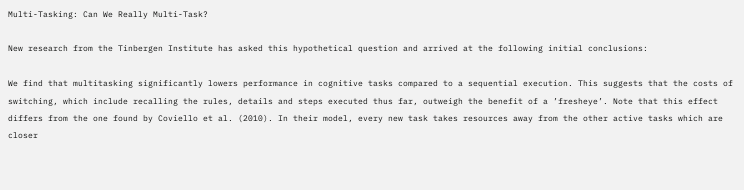Multi-Tasking: Can We Really Multi-Task?

New research from the Tinbergen Institute has asked this hypothetical question and arrived at the following initial conclusions:

We find that multitasking significantly lowers performance in cognitive tasks compared to a sequential execution. This suggests that the costs of switching, which include recalling the rules, details and steps executed thus far, outweigh the benefit of a ’fresheye’. Note that this effect differs from the one found by Coviello et al. (2010). In their model, every new task takes resources away from the other active tasks which are closer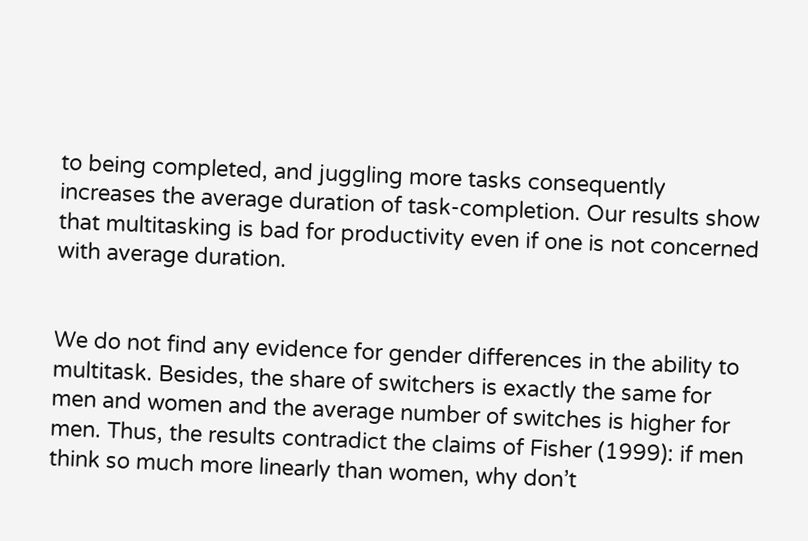to being completed, and juggling more tasks consequently increases the average duration of task-completion. Our results show that multitasking is bad for productivity even if one is not concerned with average duration.


We do not find any evidence for gender differences in the ability to multitask. Besides, the share of switchers is exactly the same for men and women and the average number of switches is higher for men. Thus, the results contradict the claims of Fisher (1999): if men think so much more linearly than women, why don’t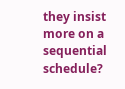they insist more on a sequential schedule?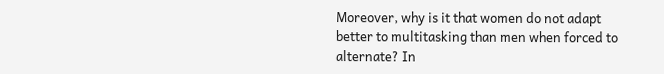Moreover, why is it that women do not adapt better to multitasking than men when forced to alternate? In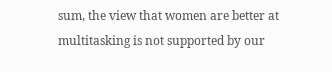sum, the view that women are better at multitasking is not supported by our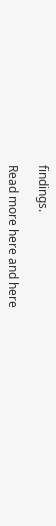findings.

Read more here and here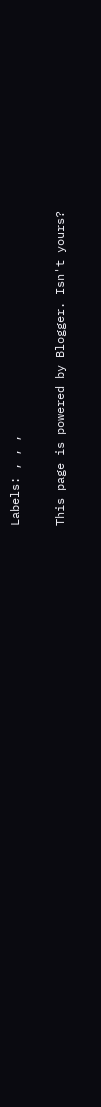Labels: , , ,

This page is powered by Blogger. Isn't yours?